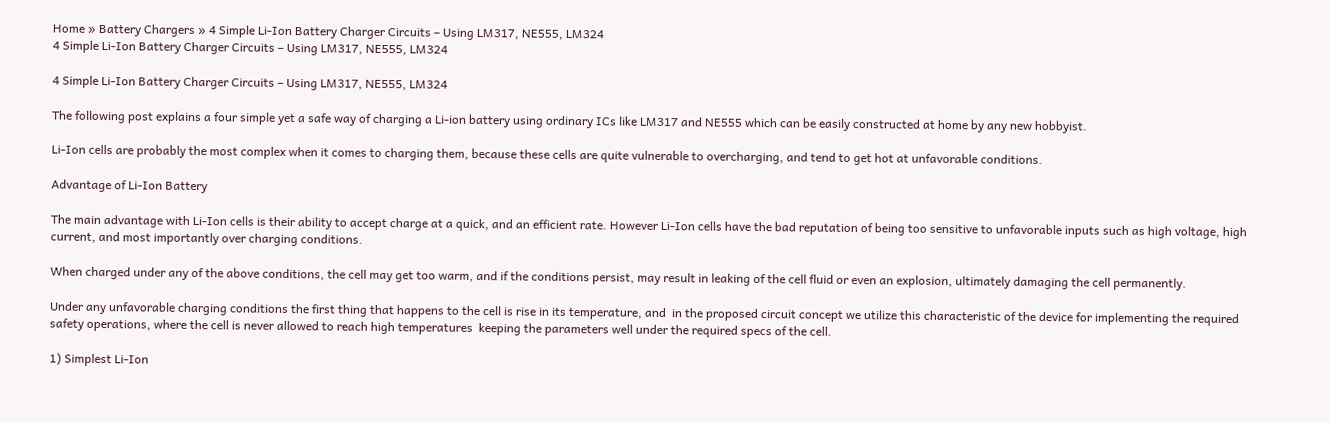Home » Battery Chargers » 4 Simple Li-Ion Battery Charger Circuits – Using LM317, NE555, LM324
4 Simple Li-Ion Battery Charger Circuits – Using LM317, NE555, LM324

4 Simple Li-Ion Battery Charger Circuits – Using LM317, NE555, LM324

The following post explains a four simple yet a safe way of charging a Li-ion battery using ordinary ICs like LM317 and NE555 which can be easily constructed at home by any new hobbyist.

Li-Ion cells are probably the most complex when it comes to charging them, because these cells are quite vulnerable to overcharging, and tend to get hot at unfavorable conditions.

Advantage of Li-Ion Battery

The main advantage with Li-Ion cells is their ability to accept charge at a quick, and an efficient rate. However Li-Ion cells have the bad reputation of being too sensitive to unfavorable inputs such as high voltage, high current, and most importantly over charging conditions.

When charged under any of the above conditions, the cell may get too warm, and if the conditions persist, may result in leaking of the cell fluid or even an explosion, ultimately damaging the cell permanently.

Under any unfavorable charging conditions the first thing that happens to the cell is rise in its temperature, and  in the proposed circuit concept we utilize this characteristic of the device for implementing the required safety operations, where the cell is never allowed to reach high temperatures  keeping the parameters well under the required specs of the cell.

1) Simplest Li-Ion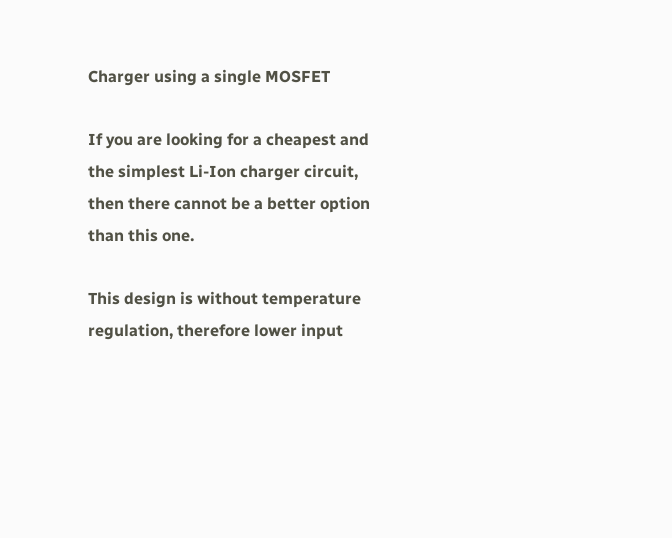Charger using a single MOSFET

If you are looking for a cheapest and the simplest Li-Ion charger circuit, then there cannot be a better option than this one.

This design is without temperature regulation, therefore lower input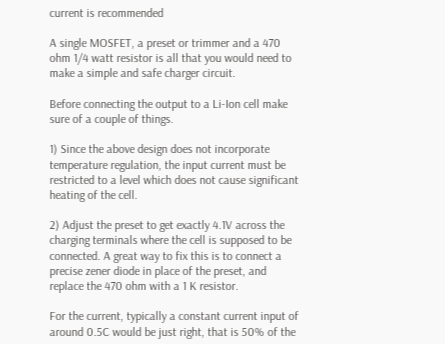current is recommended

A single MOSFET, a preset or trimmer and a 470 ohm 1/4 watt resistor is all that you would need to make a simple and safe charger circuit.

Before connecting the output to a Li-Ion cell make sure of a couple of things.

1) Since the above design does not incorporate temperature regulation, the input current must be restricted to a level which does not cause significant heating of the cell.

2) Adjust the preset to get exactly 4.1V across the charging terminals where the cell is supposed to be connected. A great way to fix this is to connect a precise zener diode in place of the preset, and replace the 470 ohm with a 1 K resistor.

For the current, typically a constant current input of around 0.5C would be just right, that is 50% of the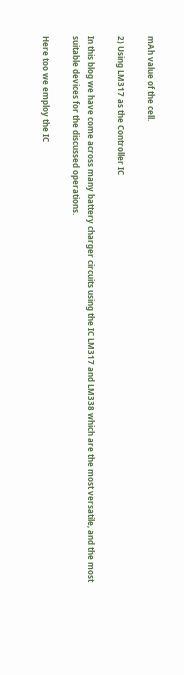mAh value of the cell.

2) Using LM317 as the Controller IC

In this blog we have come across many battery charger circuits using the IC LM317 and LM338 which are the most versatile, and the most suitable devices for the discussed operations.

Here too we employ the IC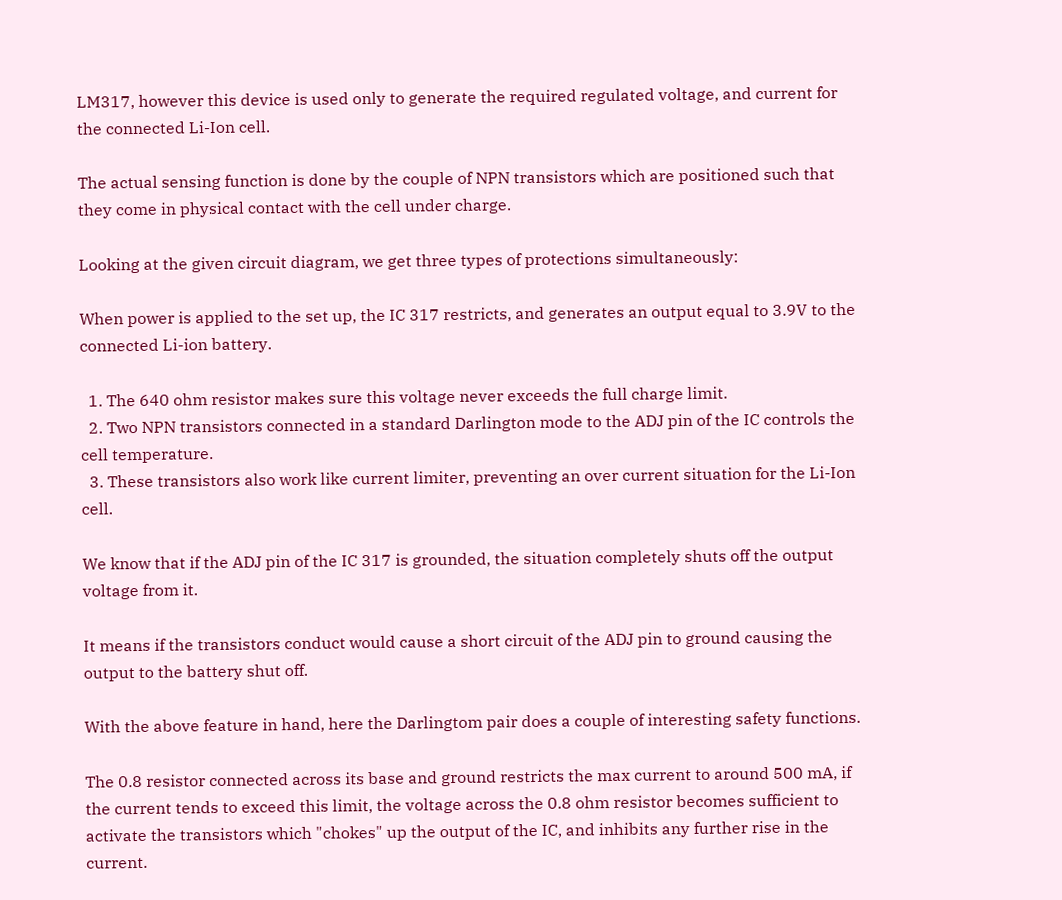LM317, however this device is used only to generate the required regulated voltage, and current for the connected Li-Ion cell.

The actual sensing function is done by the couple of NPN transistors which are positioned such that they come in physical contact with the cell under charge.

Looking at the given circuit diagram, we get three types of protections simultaneously:

When power is applied to the set up, the IC 317 restricts, and generates an output equal to 3.9V to the connected Li-ion battery.

  1. The 640 ohm resistor makes sure this voltage never exceeds the full charge limit.
  2. Two NPN transistors connected in a standard Darlington mode to the ADJ pin of the IC controls the cell temperature.
  3. These transistors also work like current limiter, preventing an over current situation for the Li-Ion cell.

We know that if the ADJ pin of the IC 317 is grounded, the situation completely shuts off the output voltage from it.

It means if the transistors conduct would cause a short circuit of the ADJ pin to ground causing the output to the battery shut off.

With the above feature in hand, here the Darlingtom pair does a couple of interesting safety functions.

The 0.8 resistor connected across its base and ground restricts the max current to around 500 mA, if the current tends to exceed this limit, the voltage across the 0.8 ohm resistor becomes sufficient to activate the transistors which "chokes" up the output of the IC, and inhibits any further rise in the current.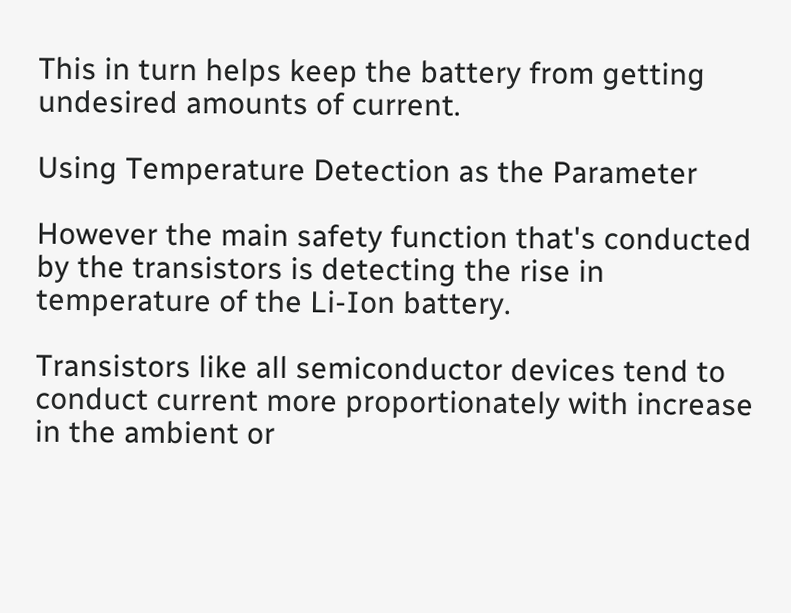This in turn helps keep the battery from getting undesired amounts of current.

Using Temperature Detection as the Parameter

However the main safety function that's conducted by the transistors is detecting the rise in temperature of the Li-Ion battery.

Transistors like all semiconductor devices tend to conduct current more proportionately with increase in the ambient or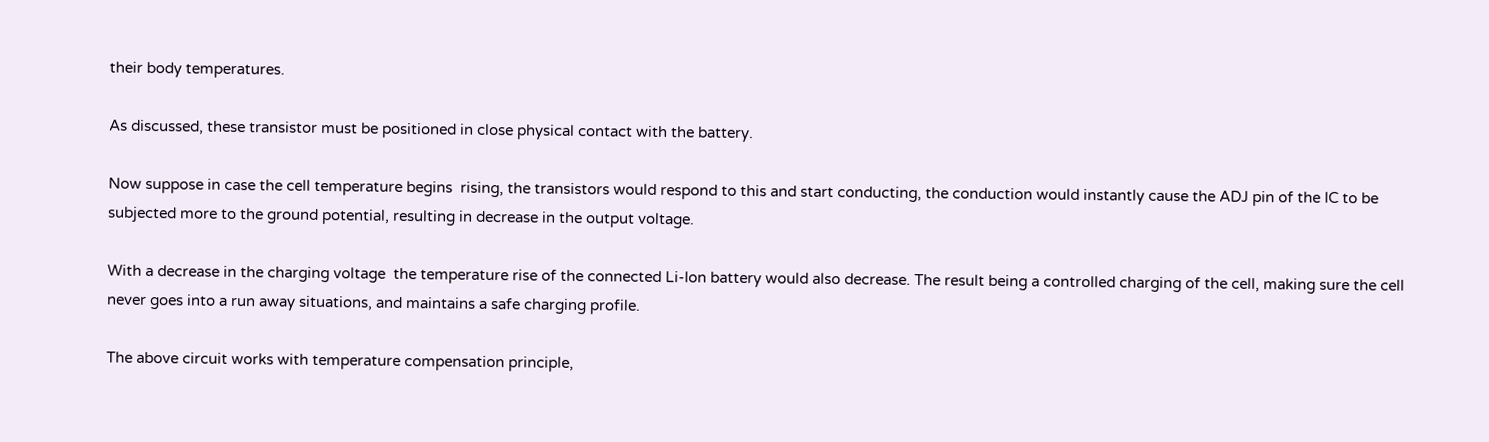their body temperatures.

As discussed, these transistor must be positioned in close physical contact with the battery.

Now suppose in case the cell temperature begins  rising, the transistors would respond to this and start conducting, the conduction would instantly cause the ADJ pin of the IC to be subjected more to the ground potential, resulting in decrease in the output voltage.

With a decrease in the charging voltage  the temperature rise of the connected Li-Ion battery would also decrease. The result being a controlled charging of the cell, making sure the cell never goes into a run away situations, and maintains a safe charging profile.

The above circuit works with temperature compensation principle,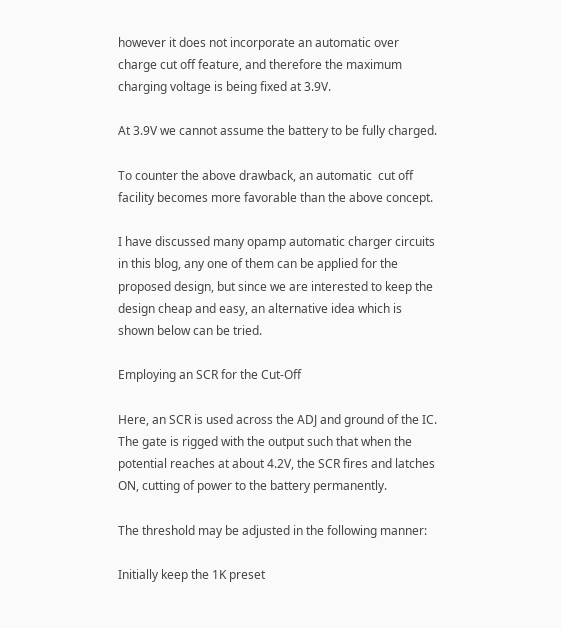however it does not incorporate an automatic over charge cut off feature, and therefore the maximum charging voltage is being fixed at 3.9V.

At 3.9V we cannot assume the battery to be fully charged.

To counter the above drawback, an automatic  cut off facility becomes more favorable than the above concept.

I have discussed many opamp automatic charger circuits in this blog, any one of them can be applied for the proposed design, but since we are interested to keep the design cheap and easy, an alternative idea which is shown below can be tried.

Employing an SCR for the Cut-Off

Here, an SCR is used across the ADJ and ground of the IC. The gate is rigged with the output such that when the potential reaches at about 4.2V, the SCR fires and latches ON, cutting of power to the battery permanently.

The threshold may be adjusted in the following manner:

Initially keep the 1K preset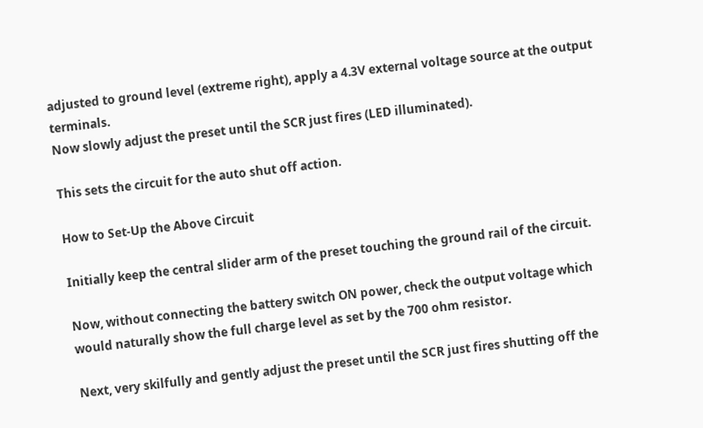adjusted to ground level (extreme right), apply a 4.3V external voltage source at the output terminals.
Now slowly adjust the preset until the SCR just fires (LED illuminated).

This sets the circuit for the auto shut off action.

How to Set-Up the Above Circuit

Initially keep the central slider arm of the preset touching the ground rail of the circuit.

Now, without connecting the battery switch ON power, check the output voltage which would naturally show the full charge level as set by the 700 ohm resistor.

Next, very skilfully and gently adjust the preset until the SCR just fires shutting off the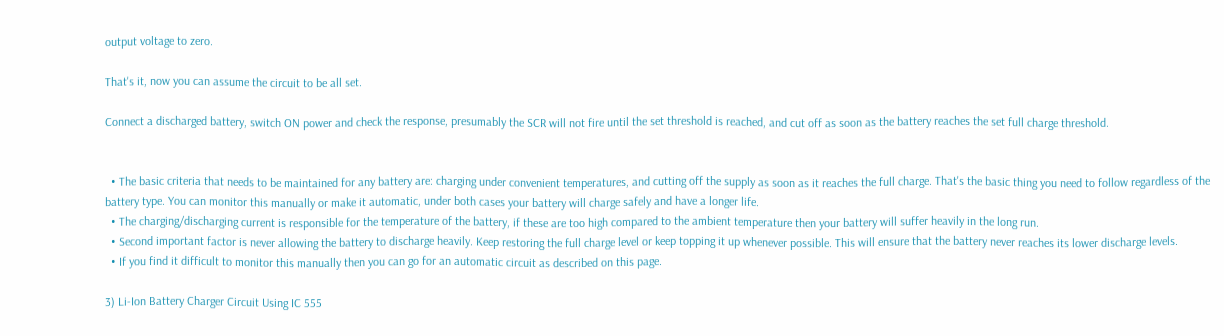output voltage to zero.

That's it, now you can assume the circuit to be all set.

Connect a discharged battery, switch ON power and check the response, presumably the SCR will not fire until the set threshold is reached, and cut off as soon as the battery reaches the set full charge threshold.


  • The basic criteria that needs to be maintained for any battery are: charging under convenient temperatures, and cutting off the supply as soon as it reaches the full charge. That's the basic thing you need to follow regardless of the battery type. You can monitor this manually or make it automatic, under both cases your battery will charge safely and have a longer life.
  • The charging/discharging current is responsible for the temperature of the battery, if these are too high compared to the ambient temperature then your battery will suffer heavily in the long run.
  • Second important factor is never allowing the battery to discharge heavily. Keep restoring the full charge level or keep topping it up whenever possible. This will ensure that the battery never reaches its lower discharge levels.
  • If you find it difficult to monitor this manually then you can go for an automatic circuit as described on this page.

3) Li-Ion Battery Charger Circuit Using IC 555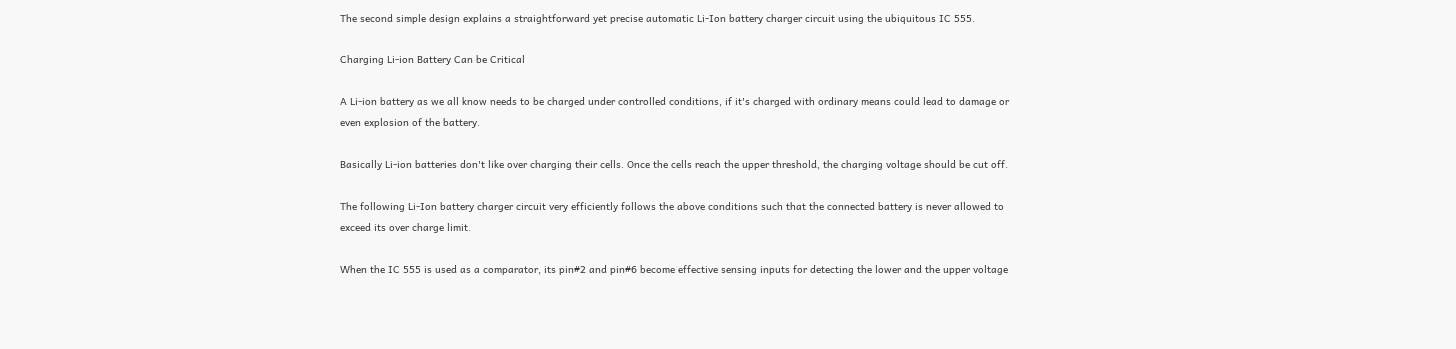The second simple design explains a straightforward yet precise automatic Li-Ion battery charger circuit using the ubiquitous IC 555.

Charging Li-ion Battery Can be Critical

A Li-ion battery as we all know needs to be charged under controlled conditions, if it's charged with ordinary means could lead to damage or even explosion of the battery.

Basically Li-ion batteries don't like over charging their cells. Once the cells reach the upper threshold, the charging voltage should be cut off.

The following Li-Ion battery charger circuit very efficiently follows the above conditions such that the connected battery is never allowed to exceed its over charge limit.

When the IC 555 is used as a comparator, its pin#2 and pin#6 become effective sensing inputs for detecting the lower and the upper voltage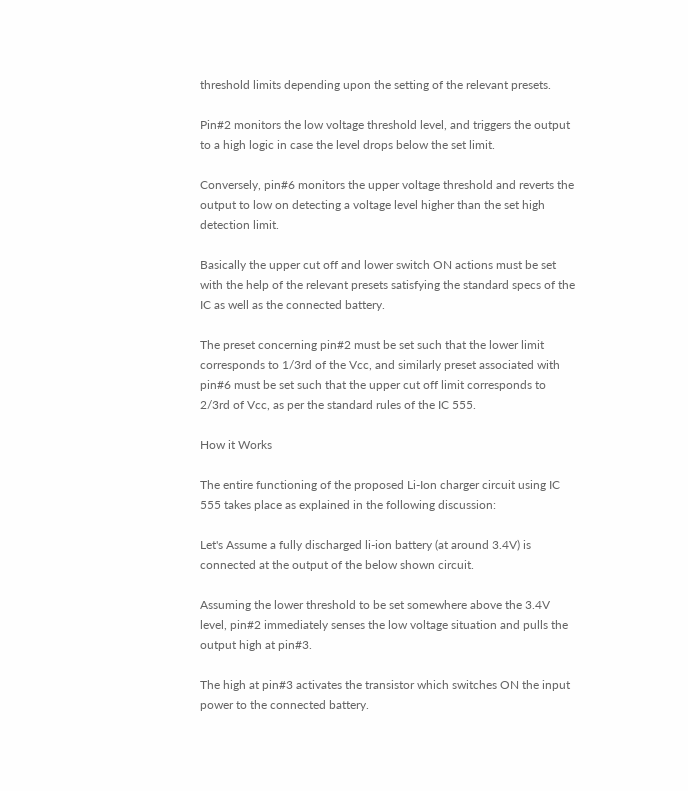threshold limits depending upon the setting of the relevant presets.

Pin#2 monitors the low voltage threshold level, and triggers the output to a high logic in case the level drops below the set limit.

Conversely, pin#6 monitors the upper voltage threshold and reverts the output to low on detecting a voltage level higher than the set high detection limit.

Basically the upper cut off and lower switch ON actions must be set with the help of the relevant presets satisfying the standard specs of the IC as well as the connected battery.

The preset concerning pin#2 must be set such that the lower limit corresponds to 1/3rd of the Vcc, and similarly preset associated with pin#6 must be set such that the upper cut off limit corresponds to 2/3rd of Vcc, as per the standard rules of the IC 555.

How it Works

The entire functioning of the proposed Li-Ion charger circuit using IC 555 takes place as explained in the following discussion:

Let's Assume a fully discharged li-ion battery (at around 3.4V) is connected at the output of the below shown circuit.

Assuming the lower threshold to be set somewhere above the 3.4V level, pin#2 immediately senses the low voltage situation and pulls the output high at pin#3.

The high at pin#3 activates the transistor which switches ON the input power to the connected battery.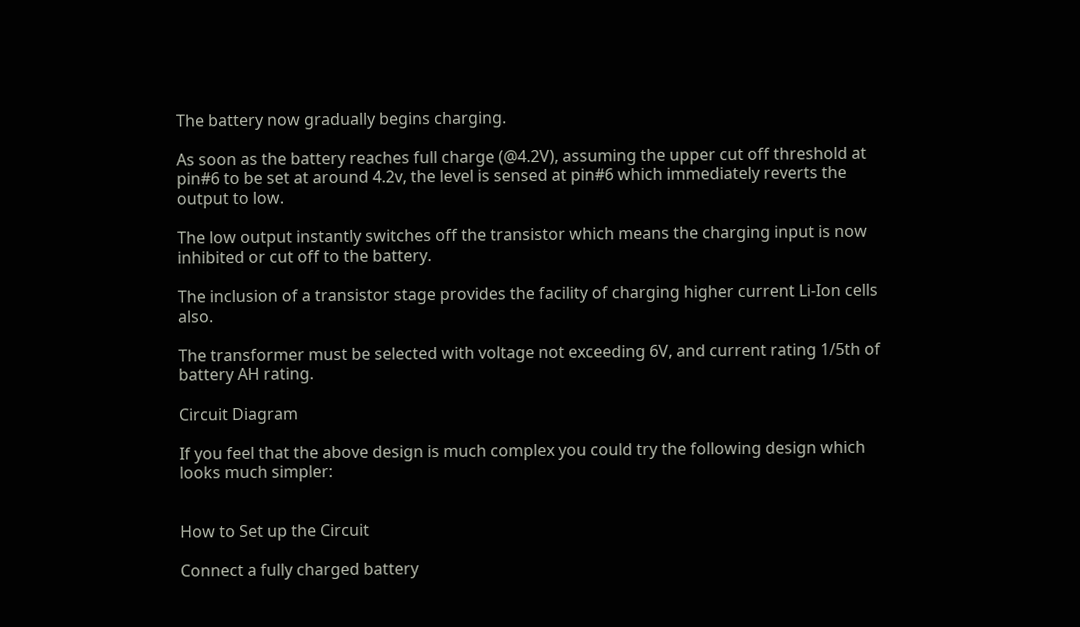The battery now gradually begins charging.

As soon as the battery reaches full charge (@4.2V), assuming the upper cut off threshold at pin#6 to be set at around 4.2v, the level is sensed at pin#6 which immediately reverts the output to low.

The low output instantly switches off the transistor which means the charging input is now inhibited or cut off to the battery.

The inclusion of a transistor stage provides the facility of charging higher current Li-Ion cells also.

The transformer must be selected with voltage not exceeding 6V, and current rating 1/5th of battery AH rating.

Circuit Diagram

If you feel that the above design is much complex you could try the following design which looks much simpler:


How to Set up the Circuit

Connect a fully charged battery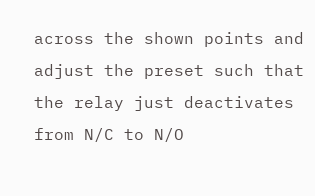across the shown points and adjust the preset such that the relay just deactivates from N/C to N/O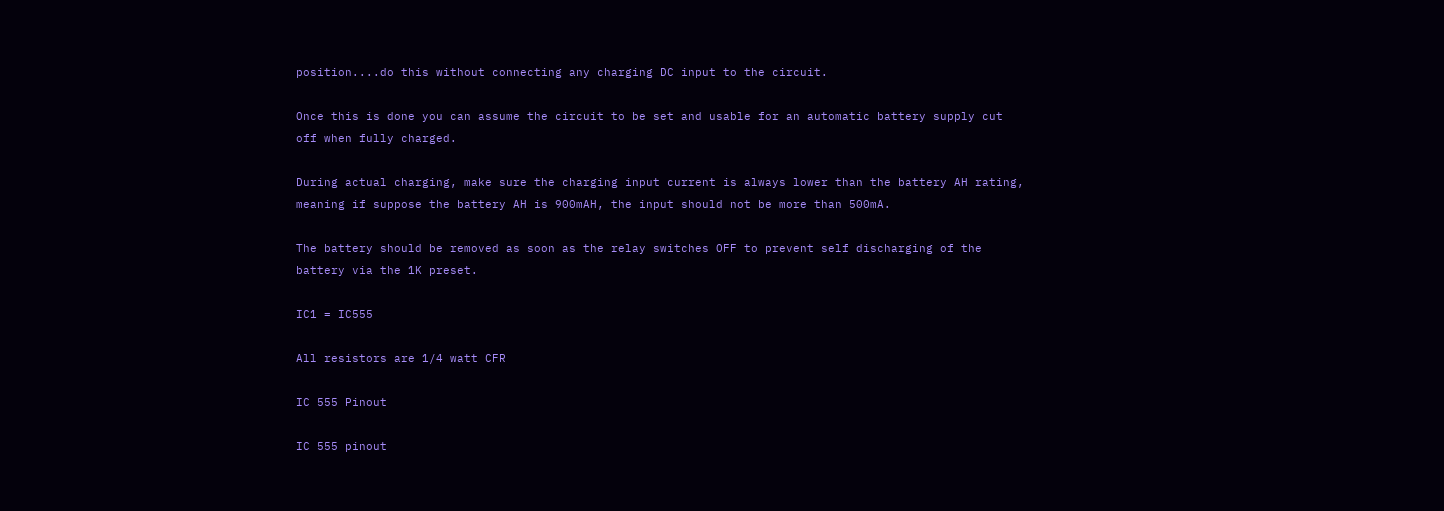position....do this without connecting any charging DC input to the circuit.

Once this is done you can assume the circuit to be set and usable for an automatic battery supply cut off when fully charged.

During actual charging, make sure the charging input current is always lower than the battery AH rating, meaning if suppose the battery AH is 900mAH, the input should not be more than 500mA.

The battery should be removed as soon as the relay switches OFF to prevent self discharging of the battery via the 1K preset.

IC1 = IC555

All resistors are 1/4 watt CFR

IC 555 Pinout

IC 555 pinout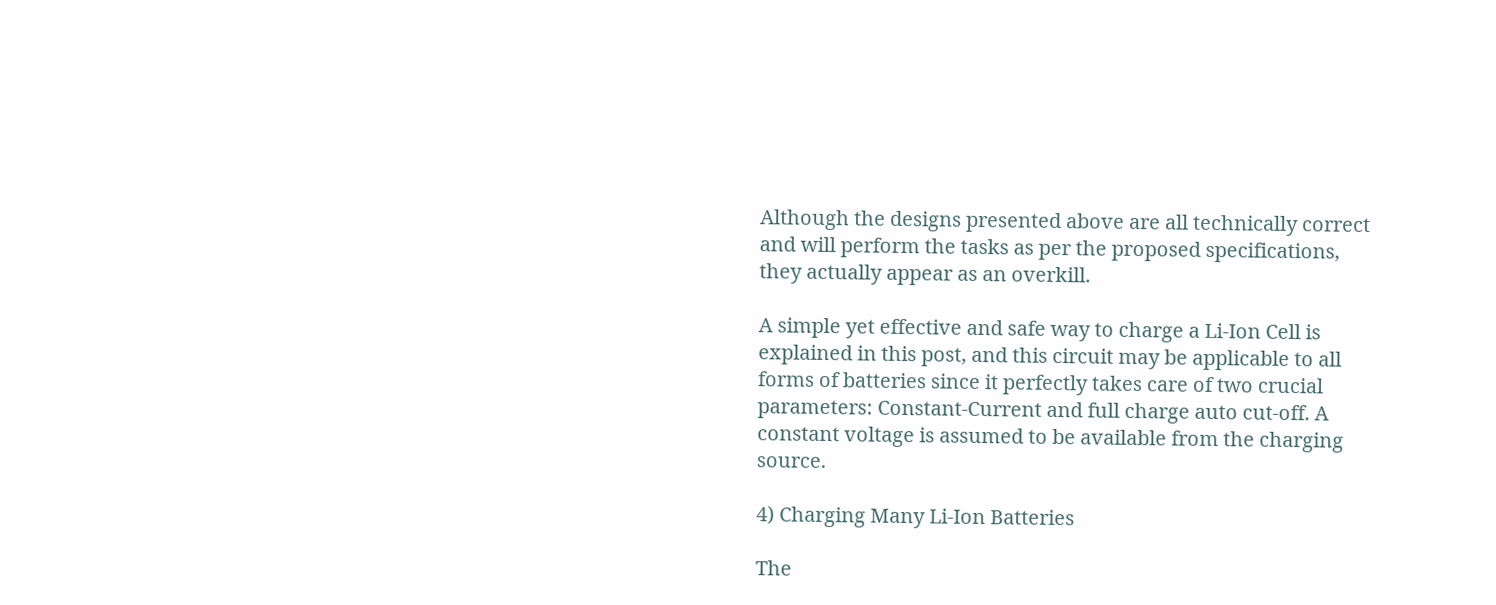Although the designs presented above are all technically correct and will perform the tasks as per the proposed specifications, they actually appear as an overkill.

A simple yet effective and safe way to charge a Li-Ion Cell is explained in this post, and this circuit may be applicable to all forms of batteries since it perfectly takes care of two crucial parameters: Constant-Current and full charge auto cut-off. A constant voltage is assumed to be available from the charging source.

4) Charging Many Li-Ion Batteries

The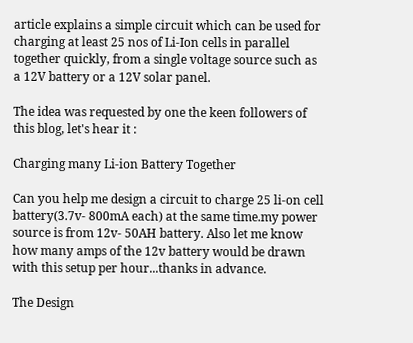article explains a simple circuit which can be used for charging at least 25 nos of Li-Ion cells in parallel together quickly, from a single voltage source such as a 12V battery or a 12V solar panel.

The idea was requested by one the keen followers of this blog, let's hear it :

Charging many Li-ion Battery Together

Can you help me design a circuit to charge 25 li-on cell battery(3.7v- 800mA each) at the same time.my power source is from 12v- 50AH battery. Also let me know how many amps of the 12v battery would be drawn with this setup per hour...thanks in advance.

The Design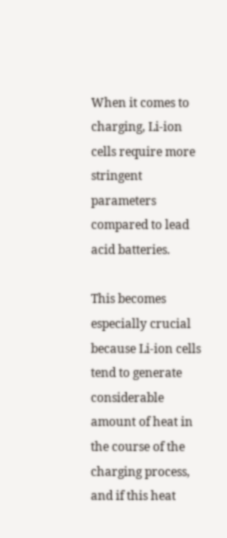When it comes to charging, Li-ion cells require more stringent parameters compared to lead acid batteries.

This becomes especially crucial because Li-ion cells tend to generate considerable amount of heat in the course of the charging process, and if this heat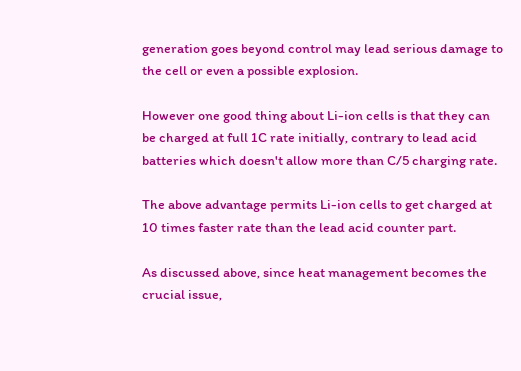generation goes beyond control may lead serious damage to the cell or even a possible explosion.

However one good thing about Li-ion cells is that they can be charged at full 1C rate initially, contrary to lead acid batteries which doesn't allow more than C/5 charging rate.

The above advantage permits Li-ion cells to get charged at 10 times faster rate than the lead acid counter part.

As discussed above, since heat management becomes the crucial issue,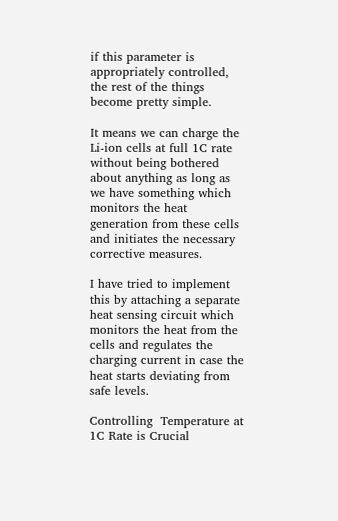if this parameter is appropriately controlled, the rest of the things become pretty simple.

It means we can charge the Li-ion cells at full 1C rate without being bothered about anything as long as we have something which monitors the heat generation from these cells and initiates the necessary corrective measures.

I have tried to implement this by attaching a separate heat sensing circuit which monitors the heat from the cells and regulates the charging current in case the heat starts deviating from safe levels.

Controlling  Temperature at 1C Rate is Crucial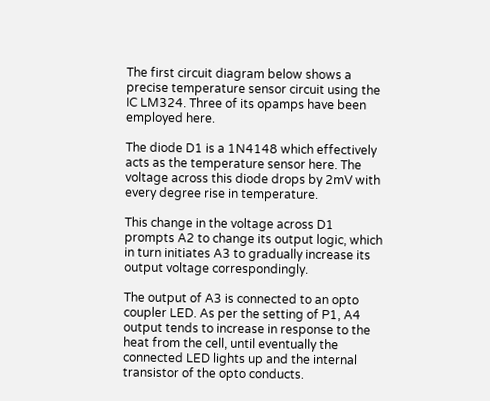The first circuit diagram below shows a precise temperature sensor circuit using the IC LM324. Three of its opamps have been employed here.

The diode D1 is a 1N4148 which effectively acts as the temperature sensor here. The voltage across this diode drops by 2mV with every degree rise in temperature.

This change in the voltage across D1 prompts A2 to change its output logic, which in turn initiates A3 to gradually increase its output voltage correspondingly.

The output of A3 is connected to an opto coupler LED. As per the setting of P1, A4 output tends to increase in response to the heat from the cell, until eventually the connected LED lights up and the internal transistor of the opto conducts.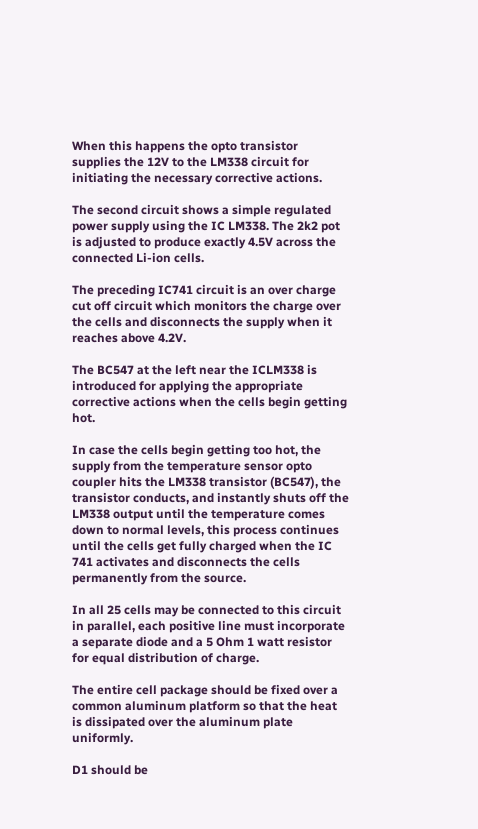When this happens the opto transistor supplies the 12V to the LM338 circuit for initiating the necessary corrective actions.

The second circuit shows a simple regulated power supply using the IC LM338. The 2k2 pot is adjusted to produce exactly 4.5V across the connected Li-ion cells.

The preceding IC741 circuit is an over charge cut off circuit which monitors the charge over the cells and disconnects the supply when it reaches above 4.2V.

The BC547 at the left near the ICLM338 is introduced for applying the appropriate corrective actions when the cells begin getting hot.

In case the cells begin getting too hot, the supply from the temperature sensor opto coupler hits the LM338 transistor (BC547), the transistor conducts, and instantly shuts off the LM338 output until the temperature comes down to normal levels, this process continues until the cells get fully charged when the IC 741 activates and disconnects the cells permanently from the source.

In all 25 cells may be connected to this circuit in parallel, each positive line must incorporate a separate diode and a 5 Ohm 1 watt resistor for equal distribution of charge.

The entire cell package should be fixed over a common aluminum platform so that the heat is dissipated over the aluminum plate uniformly.

D1 should be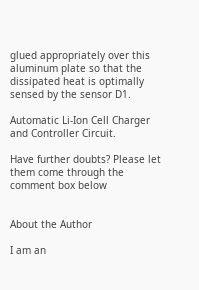glued appropriately over this aluminum plate so that the dissipated heat is optimally sensed by the sensor D1.

Automatic Li-Ion Cell Charger and Controller Circuit.

Have further doubts? Please let them come through the comment box below


About the Author

I am an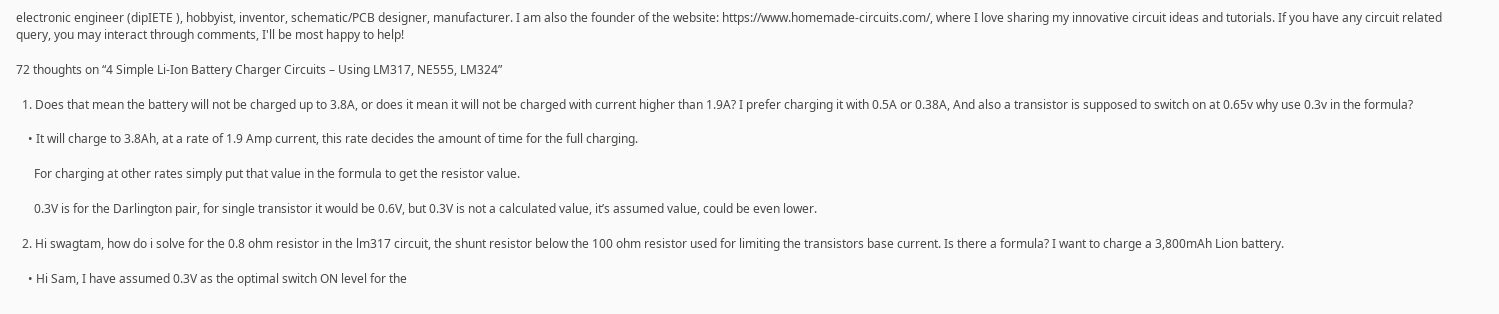electronic engineer (dipIETE ), hobbyist, inventor, schematic/PCB designer, manufacturer. I am also the founder of the website: https://www.homemade-circuits.com/, where I love sharing my innovative circuit ideas and tutorials. If you have any circuit related query, you may interact through comments, I'll be most happy to help!

72 thoughts on “4 Simple Li-Ion Battery Charger Circuits – Using LM317, NE555, LM324”

  1. Does that mean the battery will not be charged up to 3.8A, or does it mean it will not be charged with current higher than 1.9A? I prefer charging it with 0.5A or 0.38A, And also a transistor is supposed to switch on at 0.65v why use 0.3v in the formula?

    • It will charge to 3.8Ah, at a rate of 1.9 Amp current, this rate decides the amount of time for the full charging.

      For charging at other rates simply put that value in the formula to get the resistor value.

      0.3V is for the Darlington pair, for single transistor it would be 0.6V, but 0.3V is not a calculated value, it’s assumed value, could be even lower.

  2. Hi swagtam, how do i solve for the 0.8 ohm resistor in the lm317 circuit, the shunt resistor below the 100 ohm resistor used for limiting the transistors base current. Is there a formula? I want to charge a 3,800mAh Lion battery.

    • Hi Sam, I have assumed 0.3V as the optimal switch ON level for the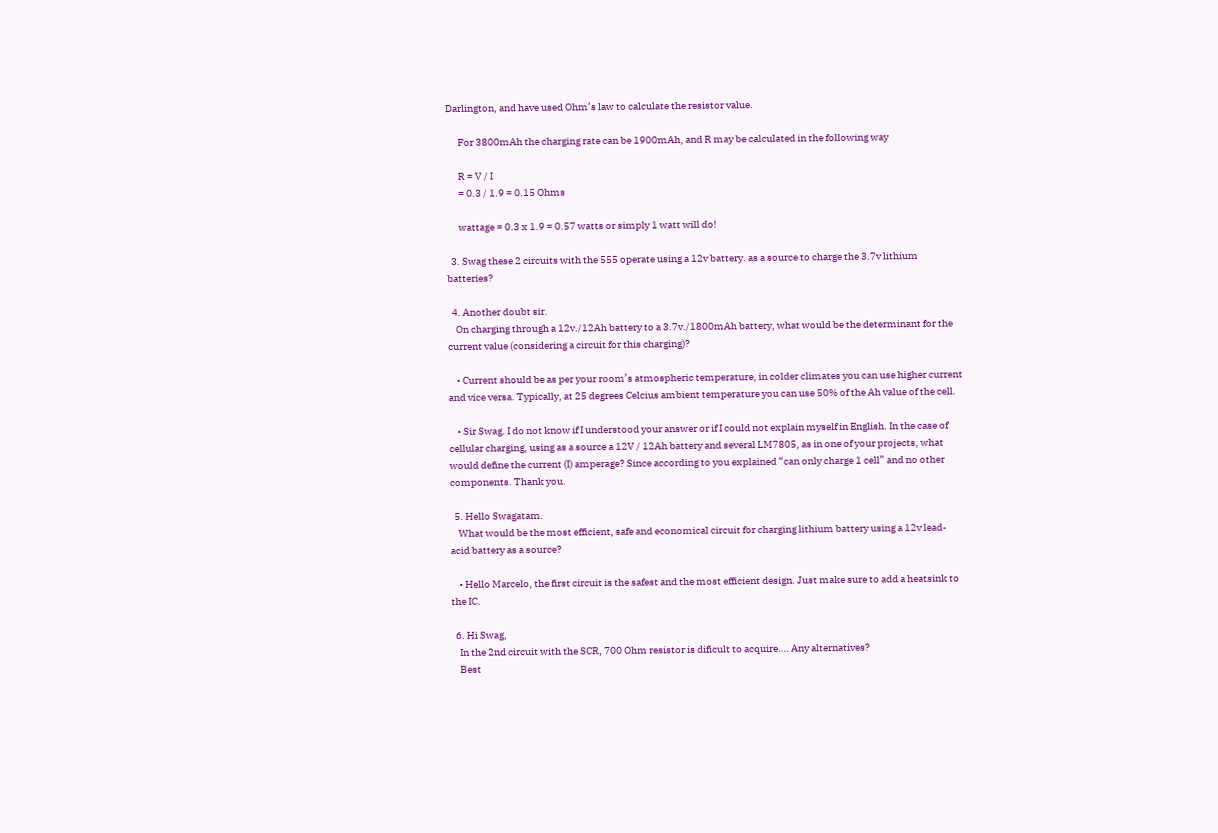Darlington, and have used Ohm’s law to calculate the resistor value.

      For 3800mAh the charging rate can be 1900mAh, and R may be calculated in the following way

      R = V / I
      = 0.3 / 1.9 = 0.15 Ohms

      wattage = 0.3 x 1.9 = 0.57 watts or simply 1 watt will do!

  3. Swag these 2 circuits with the 555 operate using a 12v battery. as a source to charge the 3.7v lithium batteries?

  4. Another doubt sir.
    On charging through a 12v./12Ah battery to a 3.7v./1800mAh battery, what would be the determinant for the current value (considering a circuit for this charging)?

    • Current should be as per your room’s atmospheric temperature, in colder climates you can use higher current and vice versa. Typically, at 25 degrees Celcius ambient temperature you can use 50% of the Ah value of the cell.

    • Sir Swag. I do not know if I understood your answer or if I could not explain myself in English. In the case of cellular charging, using as a source a 12V / 12Ah battery and several LM7805, as in one of your projects, what would define the current (I) amperage? Since according to you explained “can only charge 1 cell” and no other components. Thank you.

  5. Hello Swagatam.
    What would be the most efficient, safe and economical circuit for charging lithium battery using a 12v lead-acid battery as a source?

    • Hello Marcelo, the first circuit is the safest and the most efficient design. Just make sure to add a heatsink to the IC.

  6. Hi Swag,
    In the 2nd circuit with the SCR, 700 Ohm resistor is dificult to acquire…. Any alternatives?
    Best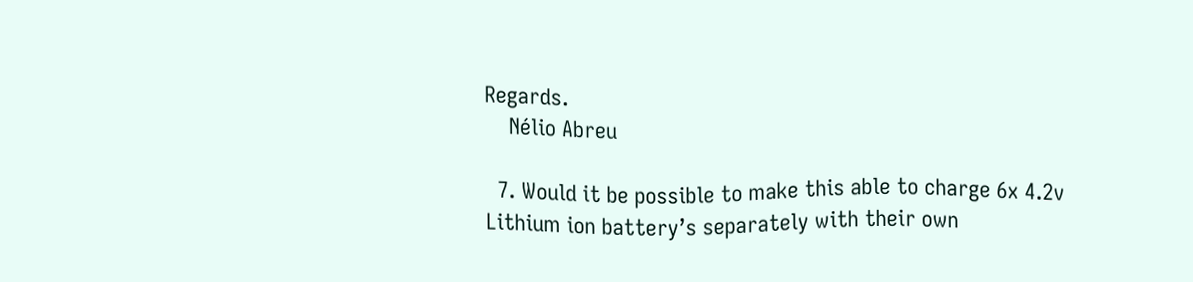Regards.
    Nélio Abreu

  7. Would it be possible to make this able to charge 6x 4.2v Lithium ion battery’s separately with their own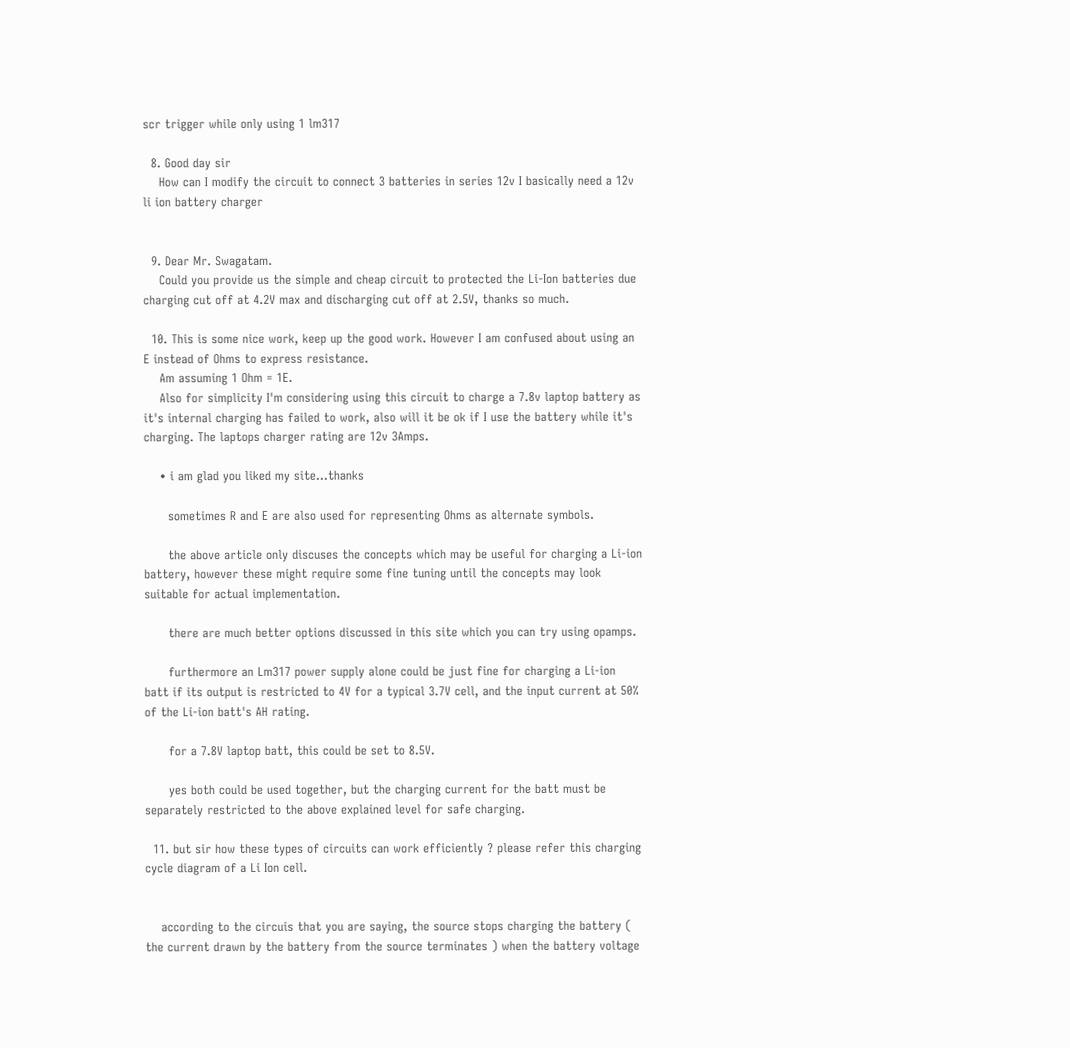scr trigger while only using 1 lm317

  8. Good day sir
    How can I modify the circuit to connect 3 batteries in series 12v I basically need a 12v li ion battery charger


  9. Dear Mr. Swagatam.
    Could you provide us the simple and cheap circuit to protected the Li-Ion batteries due charging cut off at 4.2V max and discharging cut off at 2.5V, thanks so much.

  10. This is some nice work, keep up the good work. However I am confused about using an E instead of Ohms to express resistance.
    Am assuming 1 Ohm = 1E.
    Also for simplicity I'm considering using this circuit to charge a 7.8v laptop battery as it's internal charging has failed to work, also will it be ok if I use the battery while it's charging. The laptops charger rating are 12v 3Amps.

    • i am glad you liked my site…thanks

      sometimes R and E are also used for representing Ohms as alternate symbols.

      the above article only discuses the concepts which may be useful for charging a Li-ion battery, however these might require some fine tuning until the concepts may look suitable for actual implementation.

      there are much better options discussed in this site which you can try using opamps.

      furthermore an Lm317 power supply alone could be just fine for charging a Li-ion batt if its output is restricted to 4V for a typical 3.7V cell, and the input current at 50% of the Li-ion batt's AH rating.

      for a 7.8V laptop batt, this could be set to 8.5V.

      yes both could be used together, but the charging current for the batt must be separately restricted to the above explained level for safe charging.

  11. but sir how these types of circuits can work efficiently ? please refer this charging cycle diagram of a Li Ion cell.


    according to the circuis that you are saying, the source stops charging the battery ( the current drawn by the battery from the source terminates ) when the battery voltage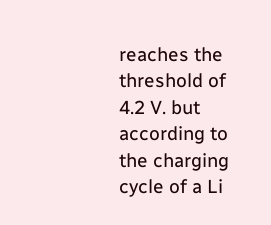reaches the threshold of 4.2 V. but according to the charging cycle of a Li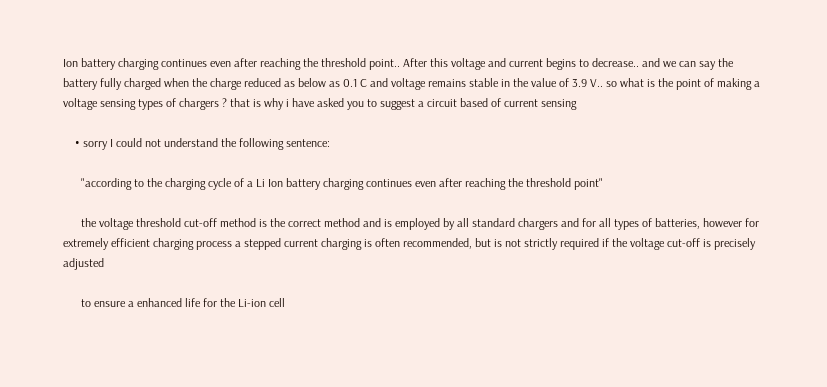Ion battery charging continues even after reaching the threshold point.. After this voltage and current begins to decrease.. and we can say the battery fully charged when the charge reduced as below as 0.1 C and voltage remains stable in the value of 3.9 V.. so what is the point of making a voltage sensing types of chargers ? that is why i have asked you to suggest a circuit based of current sensing

    • sorry I could not understand the following sentence:

      "according to the charging cycle of a Li Ion battery charging continues even after reaching the threshold point"

      the voltage threshold cut-off method is the correct method and is employed by all standard chargers and for all types of batteries, however for extremely efficient charging process a stepped current charging is often recommended, but is not strictly required if the voltage cut-off is precisely adjusted

      to ensure a enhanced life for the Li-ion cell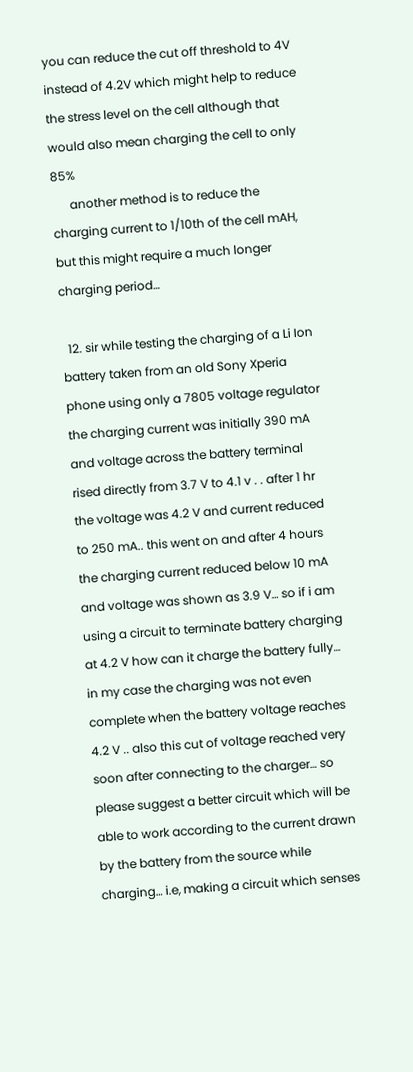you can reduce the cut off threshold to 4V instead of 4.2V which might help to reduce the stress level on the cell although that would also mean charging the cell to only 85%
      another method is to reduce the charging current to 1/10th of the cell mAH, but this might require a much longer charging period…

  12. sir while testing the charging of a Li Ion battery taken from an old Sony Xperia phone using only a 7805 voltage regulator the charging current was initially 390 mA and voltage across the battery terminal rised directly from 3.7 V to 4.1 v . . after 1 hr the voltage was 4.2 V and current reduced to 250 mA.. this went on and after 4 hours the charging current reduced below 10 mA and voltage was shown as 3.9 V… so if i am using a circuit to terminate battery charging at 4.2 V how can it charge the battery fully… in my case the charging was not even complete when the battery voltage reaches 4.2 V .. also this cut of voltage reached very soon after connecting to the charger… so please suggest a better circuit which will be able to work according to the current drawn by the battery from the source while charging… i.e, making a circuit which senses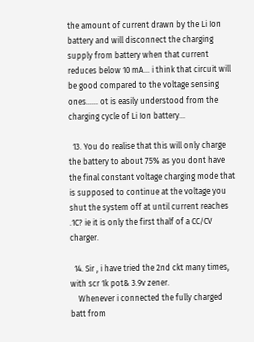the amount of current drawn by the Li Ion battery and will disconnect the charging supply from battery when that current reduces below 10 mA… i think that circuit will be good compared to the voltage sensing ones…… ot is easily understood from the charging cycle of Li Ion battery…

  13. You do realise that this will only charge the battery to about 75% as you dont have the final constant voltage charging mode that is supposed to continue at the voltage you shut the system off at until current reaches .1C? ie it is only the first thalf of a CC/CV charger.

  14. Sir , i have tried the 2nd ckt many times, with scr 1k pot& 3.9v zener.
    Whenever i connected the fully charged batt from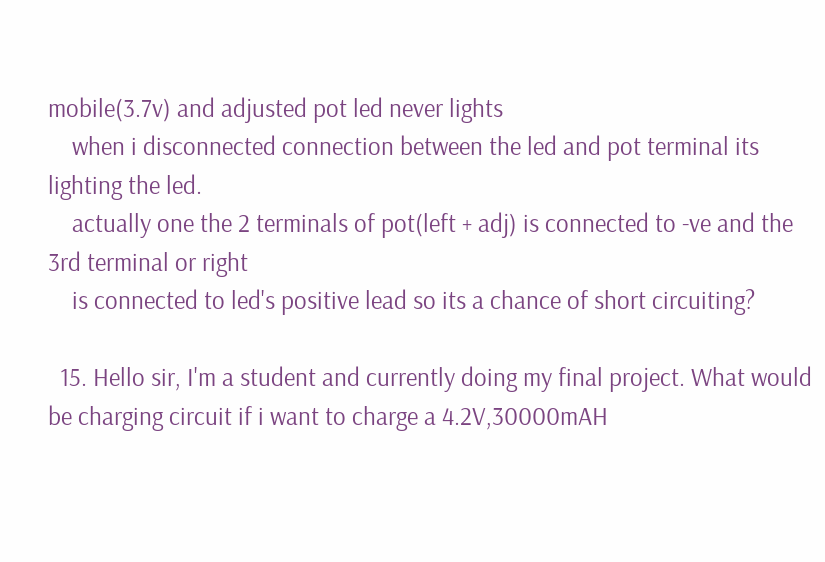mobile(3.7v) and adjusted pot led never lights
    when i disconnected connection between the led and pot terminal its lighting the led.
    actually one the 2 terminals of pot(left + adj) is connected to -ve and the 3rd terminal or right
    is connected to led's positive lead so its a chance of short circuiting?

  15. Hello sir, I'm a student and currently doing my final project. What would be charging circuit if i want to charge a 4.2V,30000mAH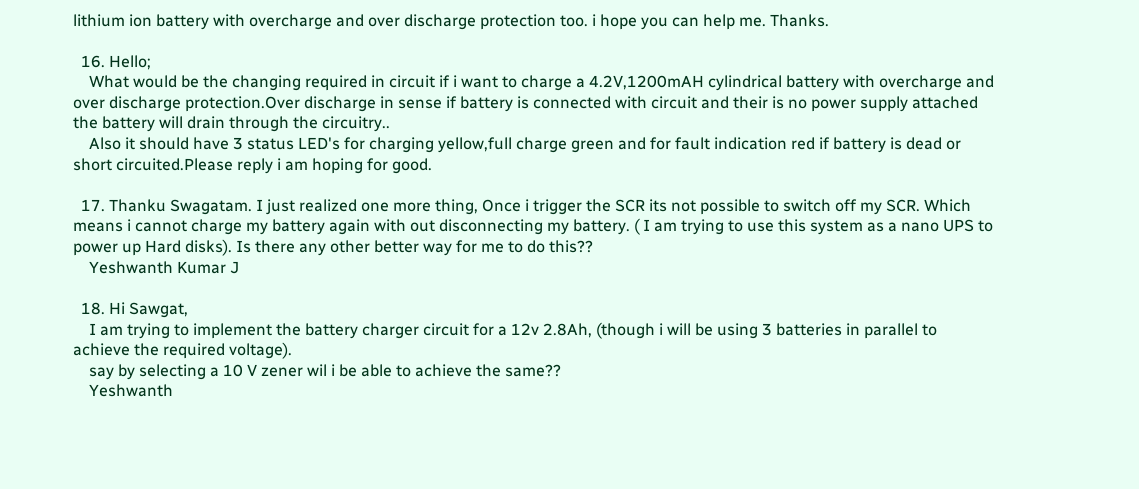lithium ion battery with overcharge and over discharge protection too. i hope you can help me. Thanks.

  16. Hello;
    What would be the changing required in circuit if i want to charge a 4.2V,1200mAH cylindrical battery with overcharge and over discharge protection.Over discharge in sense if battery is connected with circuit and their is no power supply attached the battery will drain through the circuitry..
    Also it should have 3 status LED's for charging yellow,full charge green and for fault indication red if battery is dead or short circuited.Please reply i am hoping for good.

  17. Thanku Swagatam. I just realized one more thing, Once i trigger the SCR its not possible to switch off my SCR. Which means i cannot charge my battery again with out disconnecting my battery. ( I am trying to use this system as a nano UPS to power up Hard disks). Is there any other better way for me to do this??
    Yeshwanth Kumar J

  18. Hi Sawgat,
    I am trying to implement the battery charger circuit for a 12v 2.8Ah, (though i will be using 3 batteries in parallel to achieve the required voltage).
    say by selecting a 10 V zener wil i be able to achieve the same??
    Yeshwanth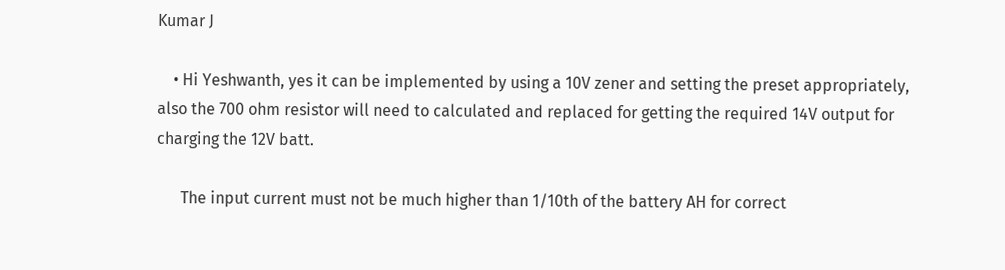Kumar J

    • Hi Yeshwanth, yes it can be implemented by using a 10V zener and setting the preset appropriately, also the 700 ohm resistor will need to calculated and replaced for getting the required 14V output for charging the 12V batt.

      The input current must not be much higher than 1/10th of the battery AH for correct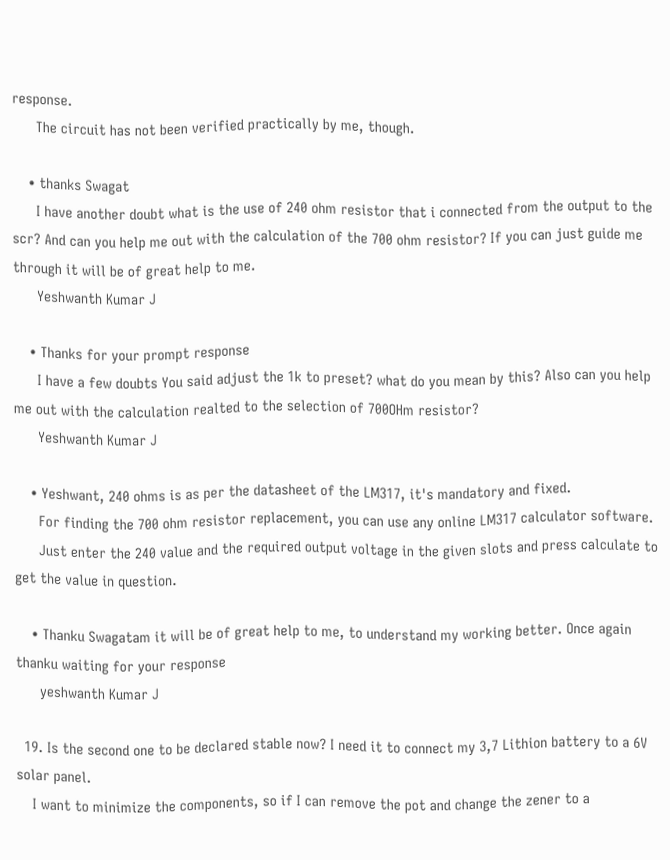response.
      The circuit has not been verified practically by me, though.

    • thanks Swagat
      I have another doubt what is the use of 240 ohm resistor that i connected from the output to the scr? And can you help me out with the calculation of the 700 ohm resistor? If you can just guide me through it will be of great help to me.
      Yeshwanth Kumar J

    • Thanks for your prompt response
      I have a few doubts You said adjust the 1k to preset? what do you mean by this? Also can you help me out with the calculation realted to the selection of 700OHm resistor?
      Yeshwanth Kumar J

    • Yeshwant, 240 ohms is as per the datasheet of the LM317, it's mandatory and fixed.
      For finding the 700 ohm resistor replacement, you can use any online LM317 calculator software.
      Just enter the 240 value and the required output voltage in the given slots and press calculate to get the value in question.

    • Thanku Swagatam it will be of great help to me, to understand my working better. Once again thanku waiting for your response
      yeshwanth Kumar J

  19. Is the second one to be declared stable now? I need it to connect my 3,7 Lithion battery to a 6V solar panel.
    I want to minimize the components, so if I can remove the pot and change the zener to a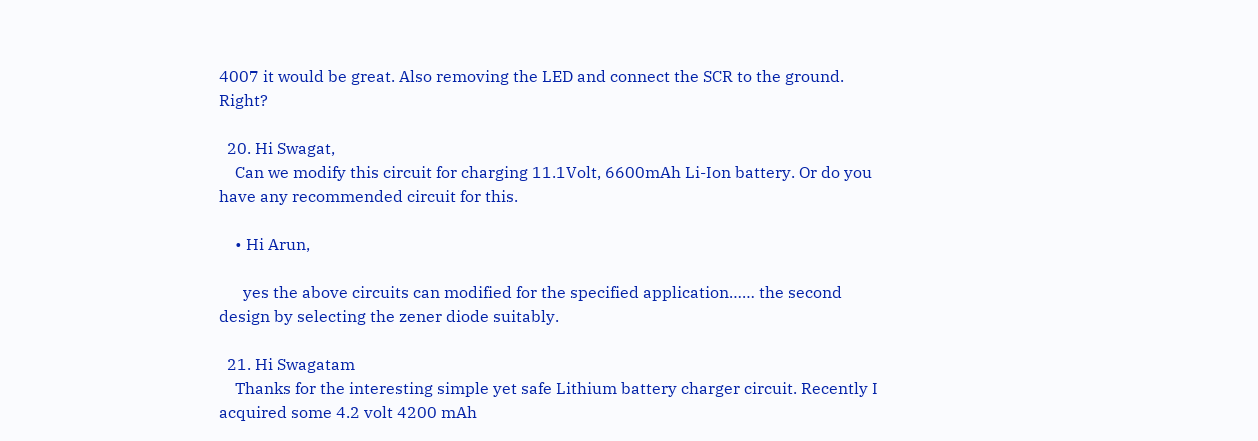4007 it would be great. Also removing the LED and connect the SCR to the ground. Right?

  20. Hi Swagat,
    Can we modify this circuit for charging 11.1Volt, 6600mAh Li-Ion battery. Or do you have any recommended circuit for this.

    • Hi Arun,

      yes the above circuits can modified for the specified application…… the second design by selecting the zener diode suitably.

  21. Hi Swagatam
    Thanks for the interesting simple yet safe Lithium battery charger circuit. Recently I acquired some 4.2 volt 4200 mAh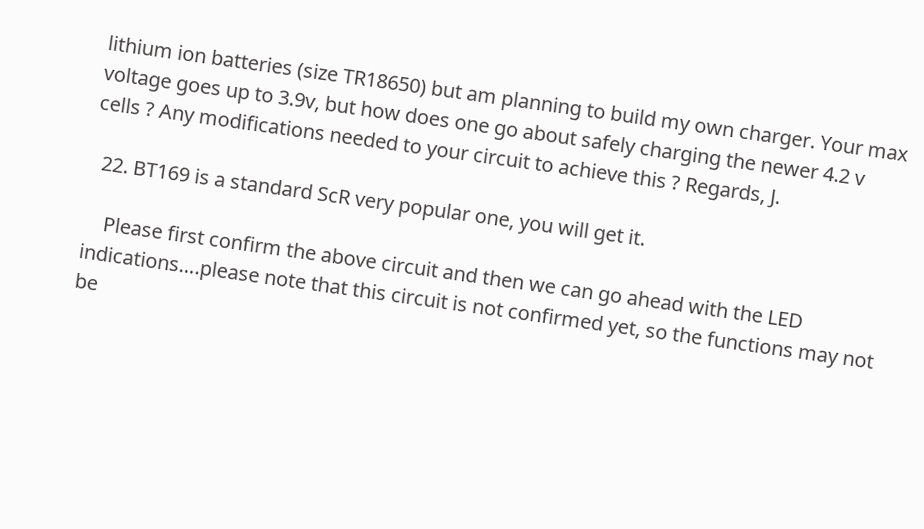lithium ion batteries (size TR18650) but am planning to build my own charger. Your max voltage goes up to 3.9v, but how does one go about safely charging the newer 4.2 v cells ? Any modifications needed to your circuit to achieve this ? Regards, J.

  22. BT169 is a standard ScR very popular one, you will get it.

    Please first confirm the above circuit and then we can go ahead with the LED indications….please note that this circuit is not confirmed yet, so the functions may not be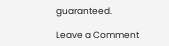guaranteed.

Leave a Comment